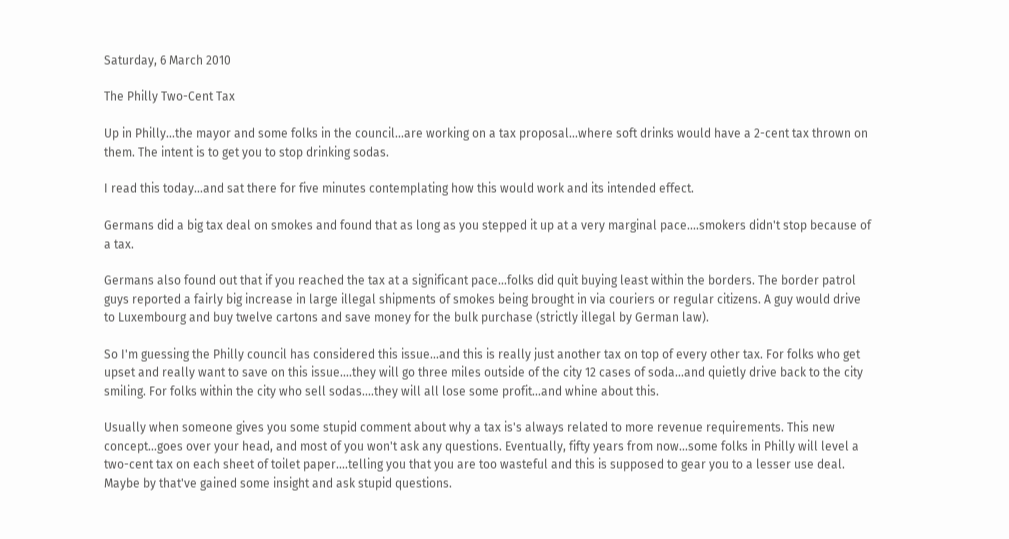Saturday, 6 March 2010

The Philly Two-Cent Tax

Up in Philly...the mayor and some folks in the council...are working on a tax proposal...where soft drinks would have a 2-cent tax thrown on them. The intent is to get you to stop drinking sodas.

I read this today...and sat there for five minutes contemplating how this would work and its intended effect.

Germans did a big tax deal on smokes and found that as long as you stepped it up at a very marginal pace....smokers didn't stop because of a tax.

Germans also found out that if you reached the tax at a significant pace...folks did quit buying least within the borders. The border patrol guys reported a fairly big increase in large illegal shipments of smokes being brought in via couriers or regular citizens. A guy would drive to Luxembourg and buy twelve cartons and save money for the bulk purchase (strictly illegal by German law).

So I'm guessing the Philly council has considered this issue...and this is really just another tax on top of every other tax. For folks who get upset and really want to save on this issue....they will go three miles outside of the city 12 cases of soda...and quietly drive back to the city smiling. For folks within the city who sell sodas....they will all lose some profit...and whine about this.

Usually when someone gives you some stupid comment about why a tax is's always related to more revenue requirements. This new concept...goes over your head, and most of you won't ask any questions. Eventually, fifty years from now...some folks in Philly will level a two-cent tax on each sheet of toilet paper....telling you that you are too wasteful and this is supposed to gear you to a lesser use deal. Maybe by that've gained some insight and ask stupid questions.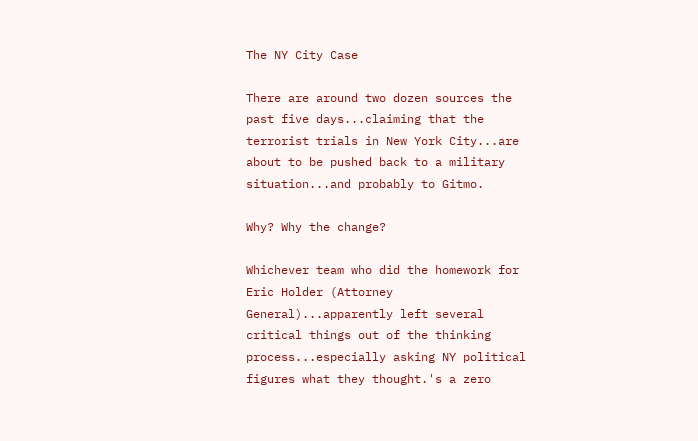The NY City Case

There are around two dozen sources the past five days...claiming that the terrorist trials in New York City...are about to be pushed back to a military situation...and probably to Gitmo.

Why? Why the change?

Whichever team who did the homework for Eric Holder (Attorney General)...apparently left several critical things out of the thinking process...especially asking NY political figures what they thought.'s a zero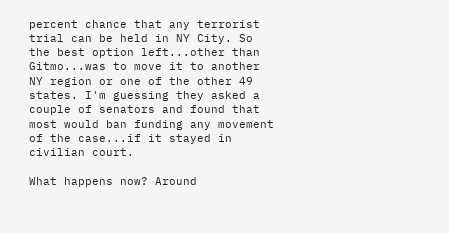percent chance that any terrorist trial can be held in NY City. So the best option left...other than Gitmo...was to move it to another NY region or one of the other 49 states. I'm guessing they asked a couple of senators and found that most would ban funding any movement of the case...if it stayed in civilian court.

What happens now? Around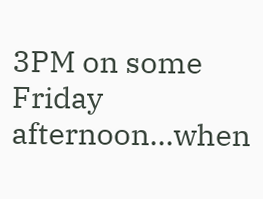3PM on some Friday afternoon...when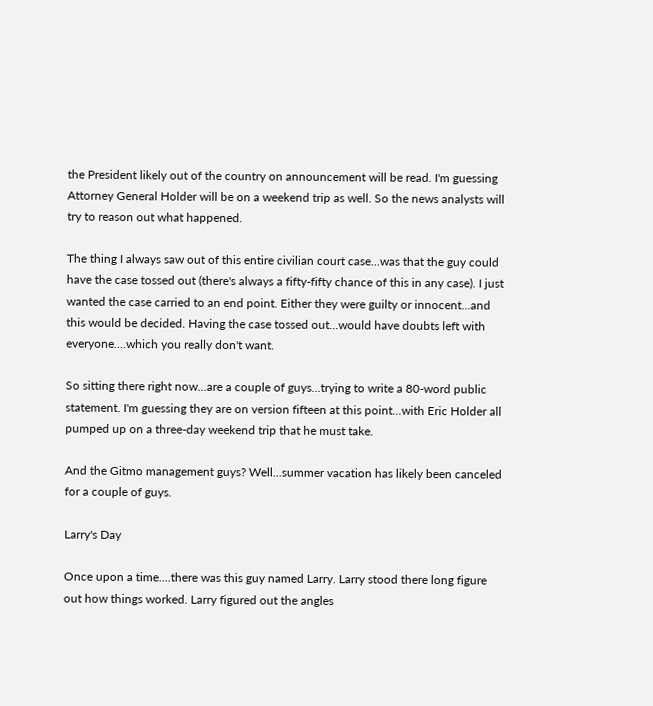the President likely out of the country on announcement will be read. I'm guessing Attorney General Holder will be on a weekend trip as well. So the news analysts will try to reason out what happened.

The thing I always saw out of this entire civilian court case...was that the guy could have the case tossed out (there's always a fifty-fifty chance of this in any case). I just wanted the case carried to an end point. Either they were guilty or innocent...and this would be decided. Having the case tossed out...would have doubts left with everyone....which you really don't want.

So sitting there right now...are a couple of guys...trying to write a 80-word public statement. I'm guessing they are on version fifteen at this point...with Eric Holder all pumped up on a three-day weekend trip that he must take.

And the Gitmo management guys? Well...summer vacation has likely been canceled for a couple of guys.

Larry's Day

Once upon a time....there was this guy named Larry. Larry stood there long figure out how things worked. Larry figured out the angles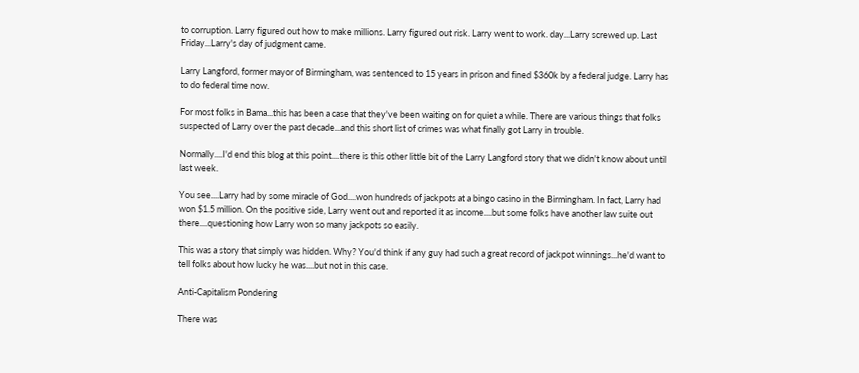to corruption. Larry figured out how to make millions. Larry figured out risk. Larry went to work. day...Larry screwed up. Last Friday...Larry's day of judgment came.

Larry Langford, former mayor of Birmingham, was sentenced to 15 years in prison and fined $360k by a federal judge. Larry has to do federal time now.

For most folks in Bama...this has been a case that they've been waiting on for quiet a while. There are various things that folks suspected of Larry over the past decade...and this short list of crimes was what finally got Larry in trouble.

Normally....I'd end this blog at this point....there is this other little bit of the Larry Langford story that we didn't know about until last week.

You see....Larry had by some miracle of God....won hundreds of jackpots at a bingo casino in the Birmingham. In fact, Larry had won $1.5 million. On the positive side, Larry went out and reported it as income....but some folks have another law suite out there....questioning how Larry won so many jackpots so easily.

This was a story that simply was hidden. Why? You'd think if any guy had such a great record of jackpot winnings...he'd want to tell folks about how lucky he was....but not in this case.

Anti-Capitalism Pondering

There was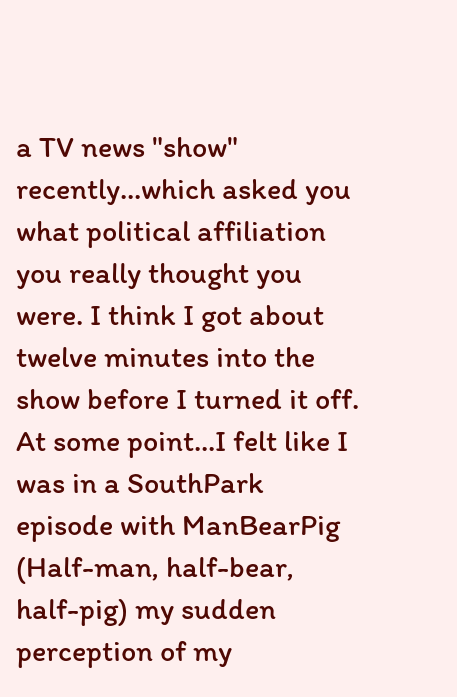a TV news "show" recently...which asked you what political affiliation you really thought you were. I think I got about twelve minutes into the show before I turned it off. At some point...I felt like I was in a SouthPark episode with ManBearPig (Half-man, half-bear, half-pig) my sudden perception of my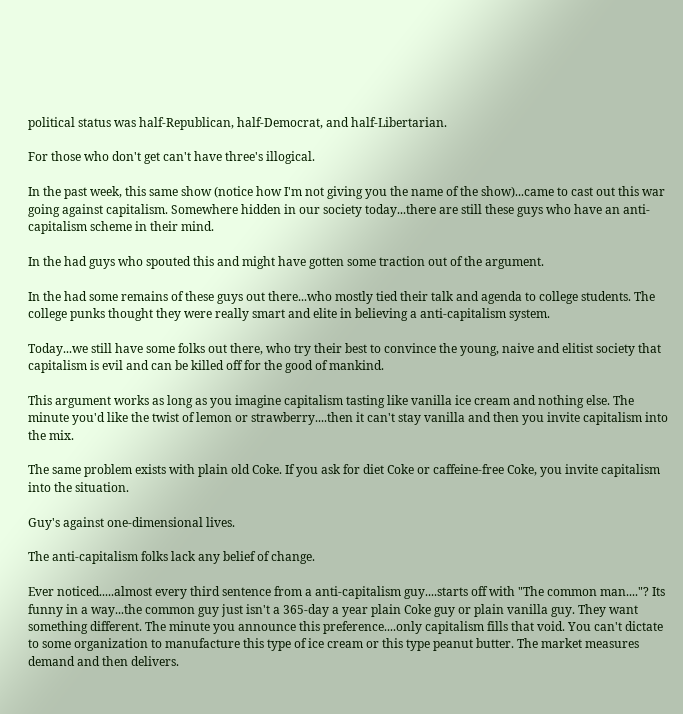political status was half-Republican, half-Democrat, and half-Libertarian.

For those who don't get can't have three's illogical.

In the past week, this same show (notice how I'm not giving you the name of the show)...came to cast out this war going against capitalism. Somewhere hidden in our society today...there are still these guys who have an anti-capitalism scheme in their mind.

In the had guys who spouted this and might have gotten some traction out of the argument.

In the had some remains of these guys out there...who mostly tied their talk and agenda to college students. The college punks thought they were really smart and elite in believing a anti-capitalism system.

Today...we still have some folks out there, who try their best to convince the young, naive and elitist society that capitalism is evil and can be killed off for the good of mankind.

This argument works as long as you imagine capitalism tasting like vanilla ice cream and nothing else. The minute you'd like the twist of lemon or strawberry....then it can't stay vanilla and then you invite capitalism into the mix.

The same problem exists with plain old Coke. If you ask for diet Coke or caffeine-free Coke, you invite capitalism into the situation.

Guy's against one-dimensional lives.

The anti-capitalism folks lack any belief of change.

Ever noticed.....almost every third sentence from a anti-capitalism guy....starts off with "The common man...."? Its funny in a way...the common guy just isn't a 365-day a year plain Coke guy or plain vanilla guy. They want something different. The minute you announce this preference....only capitalism fills that void. You can't dictate to some organization to manufacture this type of ice cream or this type peanut butter. The market measures demand and then delivers.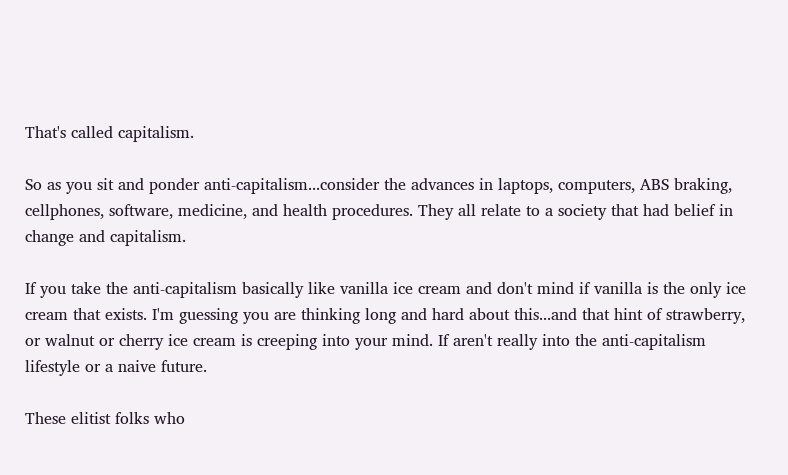That's called capitalism.

So as you sit and ponder anti-capitalism...consider the advances in laptops, computers, ABS braking, cellphones, software, medicine, and health procedures. They all relate to a society that had belief in change and capitalism.

If you take the anti-capitalism basically like vanilla ice cream and don't mind if vanilla is the only ice cream that exists. I'm guessing you are thinking long and hard about this...and that hint of strawberry, or walnut or cherry ice cream is creeping into your mind. If aren't really into the anti-capitalism lifestyle or a naive future.

These elitist folks who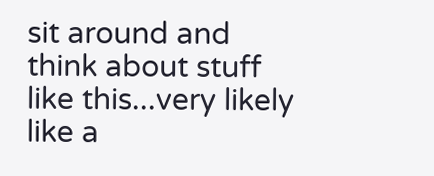sit around and think about stuff like this...very likely like a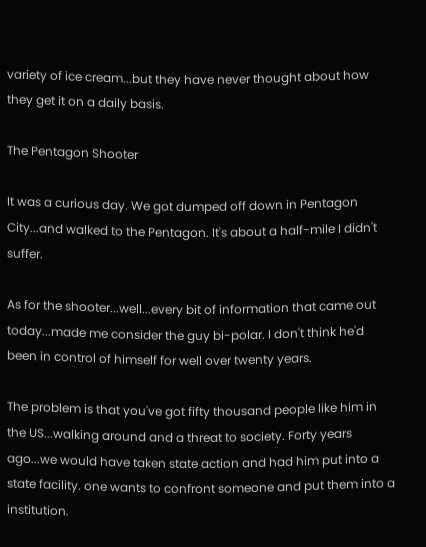variety of ice cream...but they have never thought about how they get it on a daily basis.

The Pentagon Shooter

It was a curious day. We got dumped off down in Pentagon City...and walked to the Pentagon. It's about a half-mile I didn't suffer.

As for the shooter...well...every bit of information that came out today...made me consider the guy bi-polar. I don't think he'd been in control of himself for well over twenty years.

The problem is that you've got fifty thousand people like him in the US...walking around and a threat to society. Forty years ago...we would have taken state action and had him put into a state facility. one wants to confront someone and put them into a institution.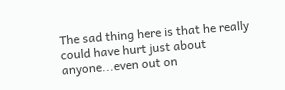The sad thing here is that he really could have hurt just about anyone...even out on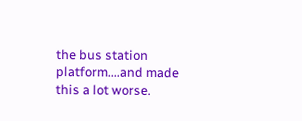the bus station platform....and made this a lot worse.